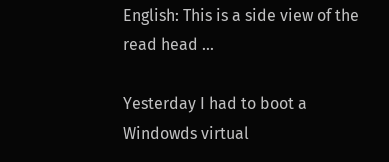English: This is a side view of the read head ...

Yesterday I had to boot a Windowds virtual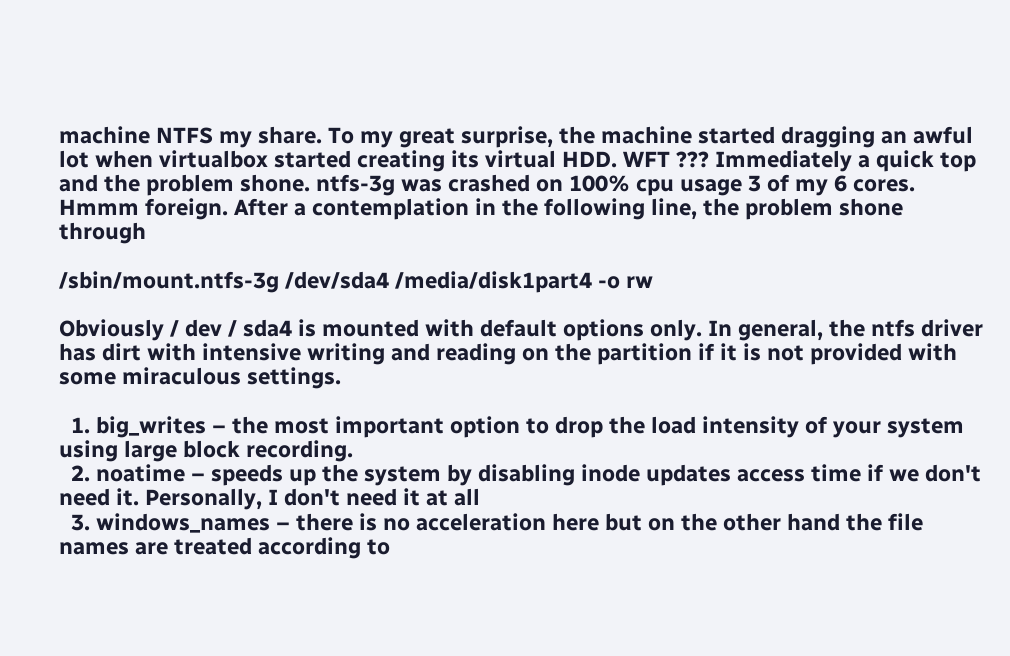machine NTFS my share. To my great surprise, the machine started dragging an awful lot when virtualbox started creating its virtual HDD. WFT ??? Immediately a quick top and the problem shone. ntfs-3g was crashed on 100% cpu usage 3 of my 6 cores. Hmmm foreign. After a contemplation in the following line, the problem shone through

/sbin/mount.ntfs-3g /dev/sda4 /media/disk1part4 -o rw

Obviously / dev / sda4 is mounted with default options only. In general, the ntfs driver has dirt with intensive writing and reading on the partition if it is not provided with some miraculous settings.

  1. big_writes – the most important option to drop the load intensity of your system using large block recording.
  2. noatime – speeds up the system by disabling inode updates access time if we don't need it. Personally, I don't need it at all
  3. windows_names – there is no acceleration here but on the other hand the file names are treated according to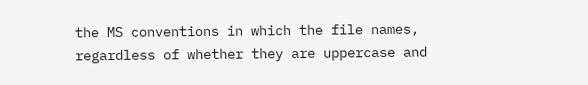the MS conventions in which the file names, regardless of whether they are uppercase and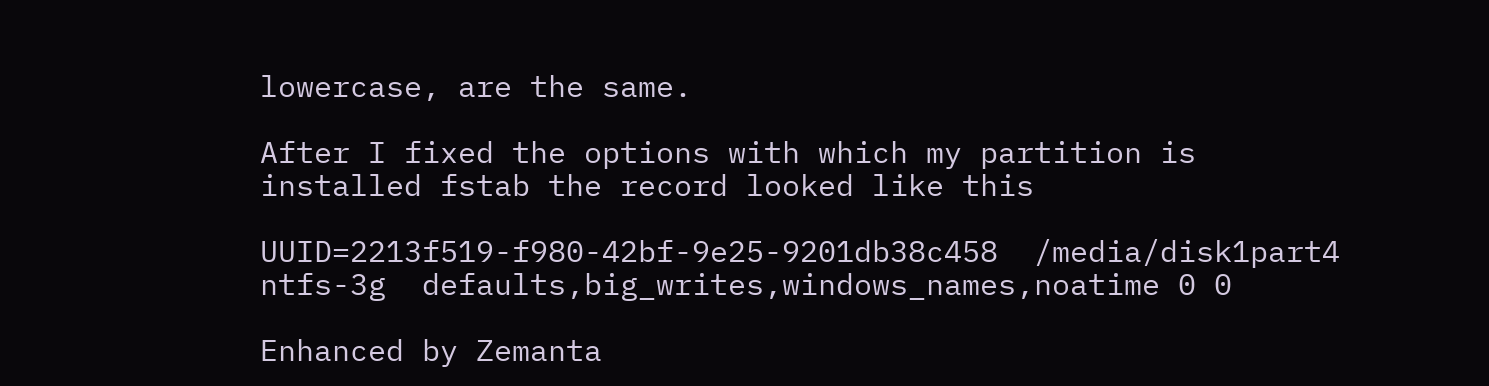lowercase, are the same.

After I fixed the options with which my partition is installed fstab the record looked like this

UUID=2213f519-f980-42bf-9e25-9201db38c458  /media/disk1part4  ntfs-3g  defaults,big_writes,windows_names,noatime 0 0

Enhanced by Zemanta